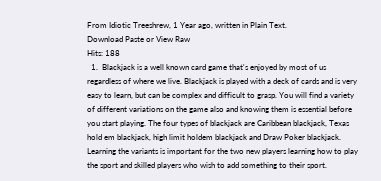From Idiotic Treeshrew, 1 Year ago, written in Plain Text.
Download Paste or View Raw
Hits: 188
  1.  Blackjack is a well known card game that's enjoyed by most of us regardless of where we live. Blackjack is played with a deck of cards and is very easy to learn, but can be complex and difficult to grasp. You will find a variety of different variations on the game also and knowing them is essential before you start playing. The four types of blackjack are Caribbean blackjack, Texas hold em blackjack, high limit holdem blackjack and Draw Poker blackjack. Learning the variants is important for the two new players learning how to play the sport and skilled players who wish to add something to their sport.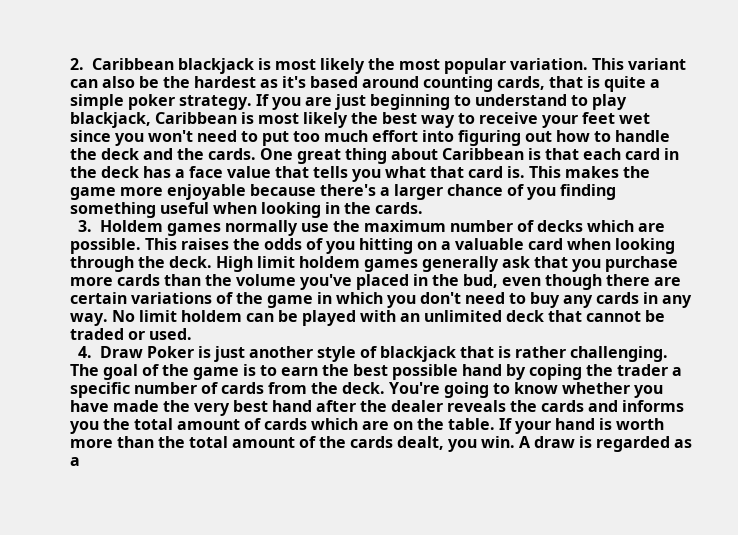2.  Caribbean blackjack is most likely the most popular variation. This variant can also be the hardest as it's based around counting cards, that is quite a simple poker strategy. If you are just beginning to understand to play blackjack, Caribbean is most likely the best way to receive your feet wet since you won't need to put too much effort into figuring out how to handle the deck and the cards. One great thing about Caribbean is that each card in the deck has a face value that tells you what that card is. This makes the game more enjoyable because there's a larger chance of you finding something useful when looking in the cards.
  3.  Holdem games normally use the maximum number of decks which are possible. This raises the odds of you hitting on a valuable card when looking through the deck. High limit holdem games generally ask that you purchase more cards than the volume you've placed in the bud, even though there are certain variations of the game in which you don't need to buy any cards in any way. No limit holdem can be played with an unlimited deck that cannot be traded or used.
  4.  Draw Poker is just another style of blackjack that is rather challenging. The goal of the game is to earn the best possible hand by coping the trader a specific number of cards from the deck. You're going to know whether you have made the very best hand after the dealer reveals the cards and informs you the total amount of cards which are on the table. If your hand is worth more than the total amount of the cards dealt, you win. A draw is regarded as a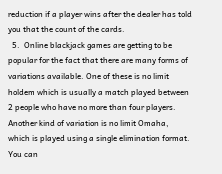reduction if a player wins after the dealer has told you that the count of the cards.
  5.  Online blackjack games are getting to be popular for the fact that there are many forms of variations available. One of these is no limit holdem which is usually a match played between 2 people who have no more than four players. Another kind of variation is no limit Omaha, which is played using a single elimination format. You can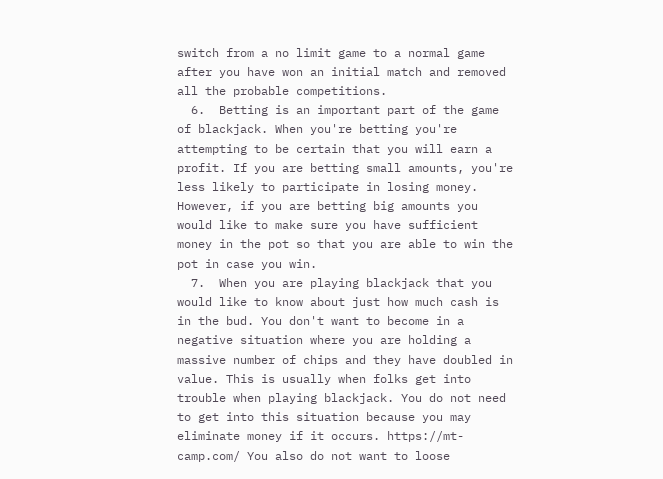switch from a no limit game to a normal game after you have won an initial match and removed all the probable competitions.
  6.  Betting is an important part of the game of blackjack. When you're betting you're attempting to be certain that you will earn a profit. If you are betting small amounts, you're less likely to participate in losing money. However, if you are betting big amounts you would like to make sure you have sufficient money in the pot so that you are able to win the pot in case you win.
  7.  When you are playing blackjack that you would like to know about just how much cash is in the bud. You don't want to become in a negative situation where you are holding a massive number of chips and they have doubled in value. This is usually when folks get into trouble when playing blackjack. You do not need to get into this situation because you may eliminate money if it occurs. https://mt-camp.com/ You also do not want to loose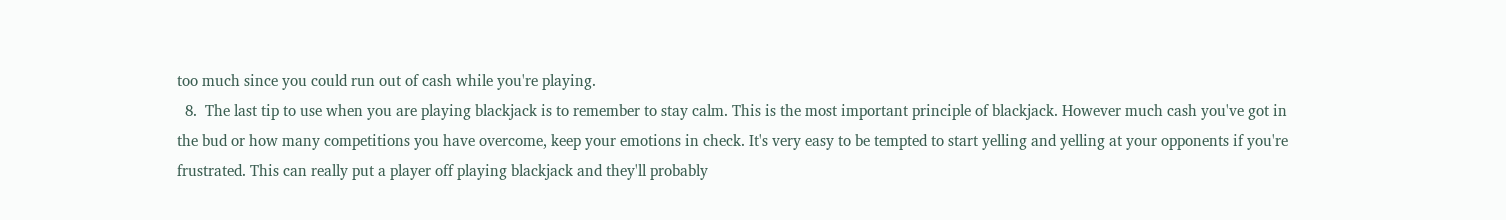too much since you could run out of cash while you're playing.
  8.  The last tip to use when you are playing blackjack is to remember to stay calm. This is the most important principle of blackjack. However much cash you've got in the bud or how many competitions you have overcome, keep your emotions in check. It's very easy to be tempted to start yelling and yelling at your opponents if you're frustrated. This can really put a player off playing blackjack and they'll probably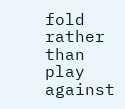fold rather than play against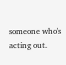someone who's acting out.